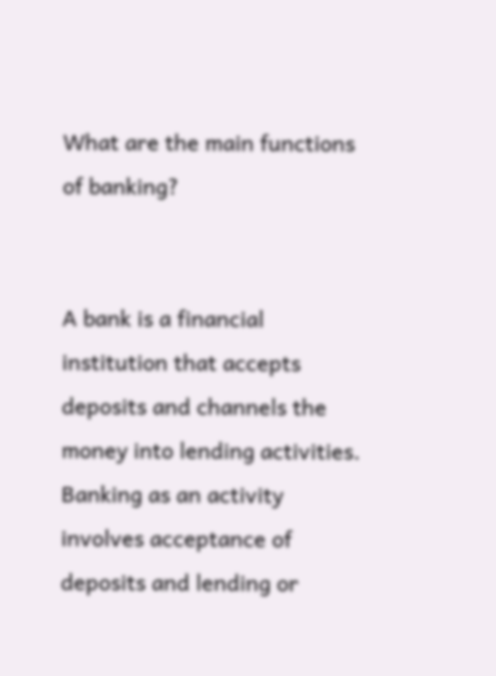What are the main functions of banking?


A bank is a financial institution that accepts deposits and channels the money into lending activities. Banking as an activity involves acceptance of deposits and lending or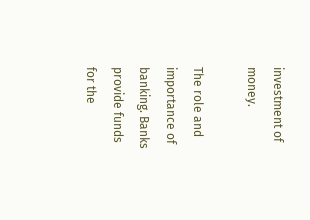investment of money.

The role and importance of banking. Banks provide funds for the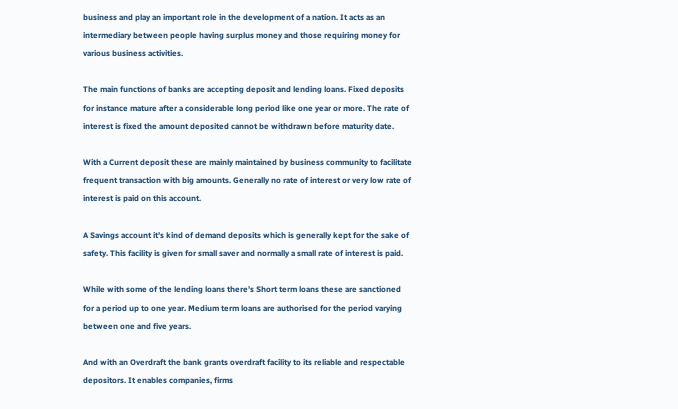business and play an important role in the development of a nation. It acts as an intermediary between people having surplus money and those requiring money for various business activities.

The main functions of banks are accepting deposit and lending loans. Fixed deposits for instance mature after a considerable long period like one year or more. The rate of interest is fixed the amount deposited cannot be withdrawn before maturity date.

With a Current deposit these are mainly maintained by business community to facilitate frequent transaction with big amounts. Generally no rate of interest or very low rate of interest is paid on this account.

A Savings account it’s kind of demand deposits which is generally kept for the sake of safety. This facility is given for small saver and normally a small rate of interest is paid.

While with some of the lending loans there’s Short term loans these are sanctioned for a period up to one year. Medium term loans are authorised for the period varying between one and five years.

And with an Overdraft the bank grants overdraft facility to its reliable and respectable depositors. It enables companies, firms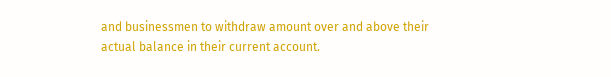and businessmen to withdraw amount over and above their actual balance in their current account.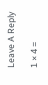Leave A Reply

1 × 4 =